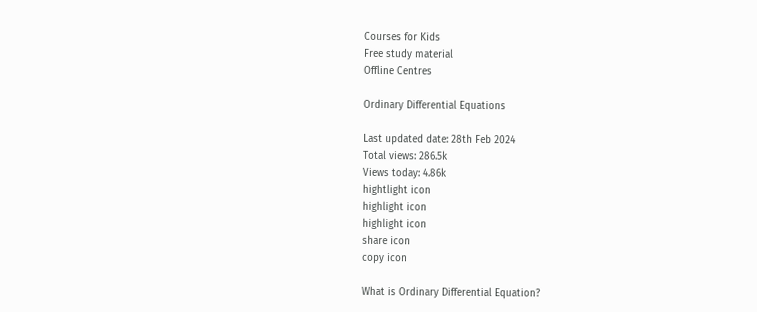Courses for Kids
Free study material
Offline Centres

Ordinary Differential Equations

Last updated date: 28th Feb 2024
Total views: 286.5k
Views today: 4.86k
hightlight icon
highlight icon
highlight icon
share icon
copy icon

What is Ordinary Differential Equation?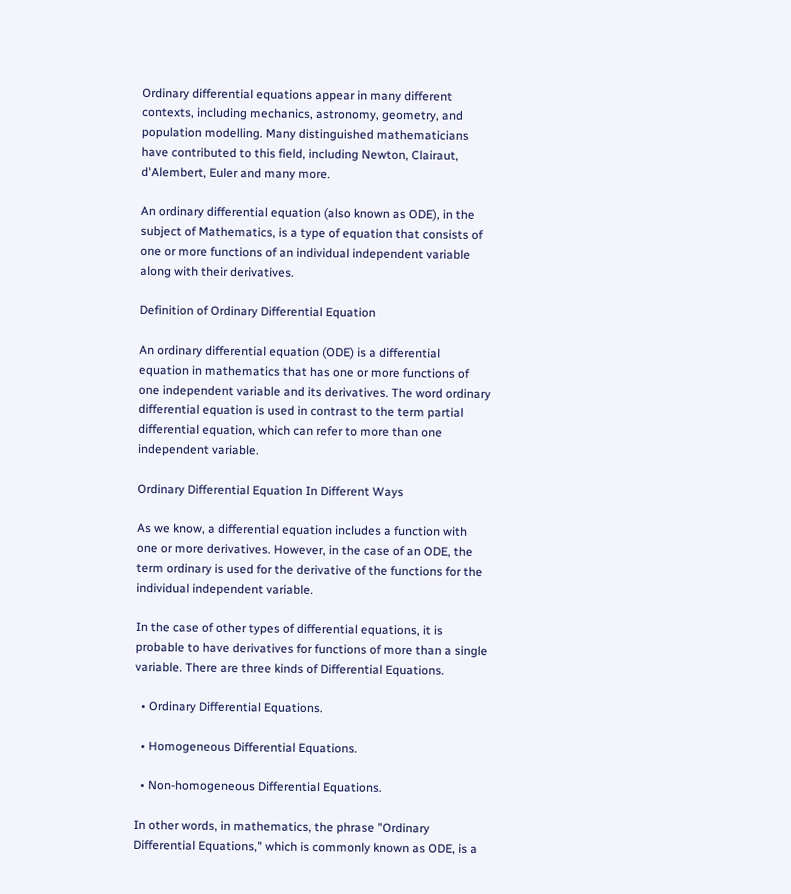Ordinary differential equations appear in many different contexts, including mechanics, astronomy, geometry, and population modelling. Many distinguished mathematicians have contributed to this field, including Newton, Clairaut, d'Alembert, Euler and many more.

An ordinary differential equation (also known as ODE), in the subject of Mathematics, is a type of equation that consists of one or more functions of an individual independent variable along with their derivatives.

Definition of Ordinary Differential Equation

An ordinary differential equation (ODE) is a differential equation in mathematics that has one or more functions of one independent variable and its derivatives. The word ordinary differential equation is used in contrast to the term partial differential equation, which can refer to more than one independent variable.

Ordinary Differential Equation In Different Ways

As we know, a differential equation includes a function with one or more derivatives. However, in the case of an ODE, the term ordinary is used for the derivative of the functions for the individual independent variable.

In the case of other types of differential equations, it is probable to have derivatives for functions of more than a single variable. There are three kinds of Differential Equations.

  • Ordinary Differential Equations.

  • Homogeneous Differential Equations.

  • Non-homogeneous Differential Equations.

In other words, in mathematics, the phrase "Ordinary Differential Equations," which is commonly known as ODE, is a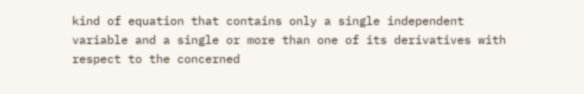kind of equation that contains only a single independent variable and a single or more than one of its derivatives with respect to the concerned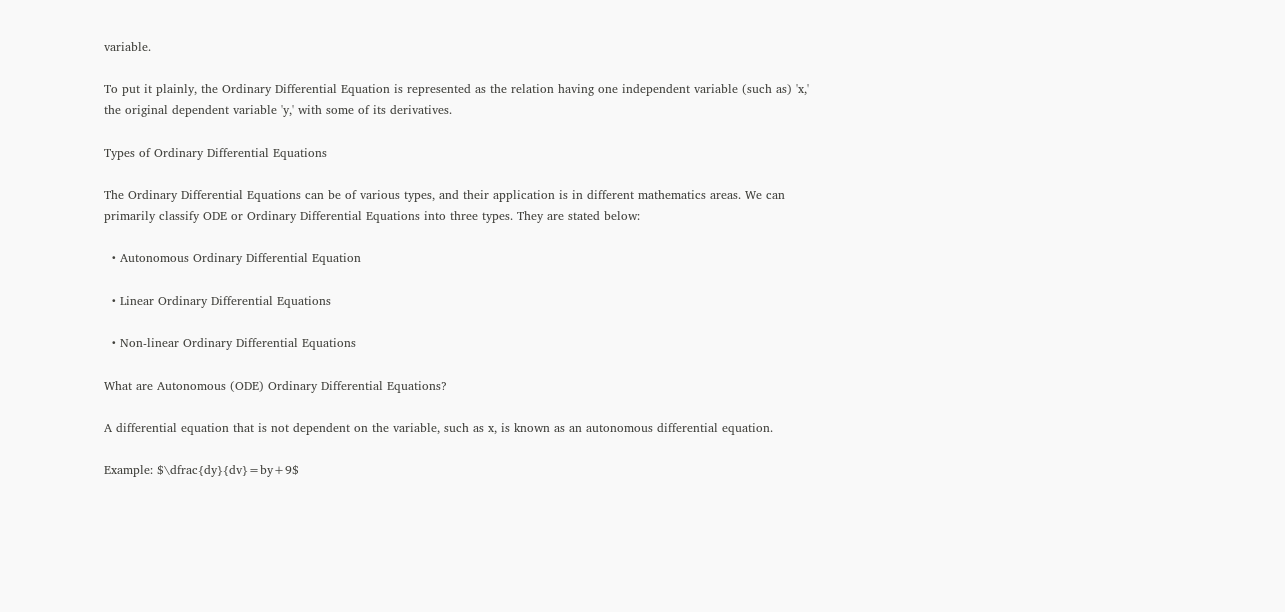variable.

To put it plainly, the Ordinary Differential Equation is represented as the relation having one independent variable (such as) 'x,' the original dependent variable 'y,' with some of its derivatives.

Types of Ordinary Differential Equations

The Ordinary Differential Equations can be of various types, and their application is in different mathematics areas. We can primarily classify ODE or Ordinary Differential Equations into three types. They are stated below:

  • Autonomous Ordinary Differential Equation

  • Linear Ordinary Differential Equations

  • Non-linear Ordinary Differential Equations

What are Autonomous (ODE) Ordinary Differential Equations?

A differential equation that is not dependent on the variable, such as x, is known as an autonomous differential equation.

Example: $\dfrac{dy}{dv}=by+9$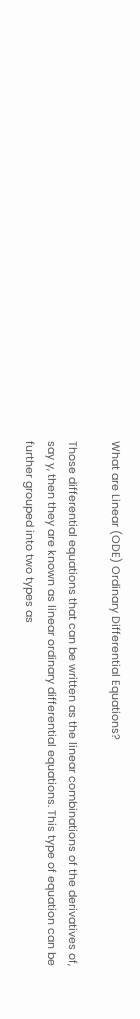What are Linear (ODE) Ordinary Differential Equations?

Those differential equations that can be written as the linear combinations of the derivatives of, say y, then they are known as linear ordinary differential equations. This type of equation can be further grouped into two types as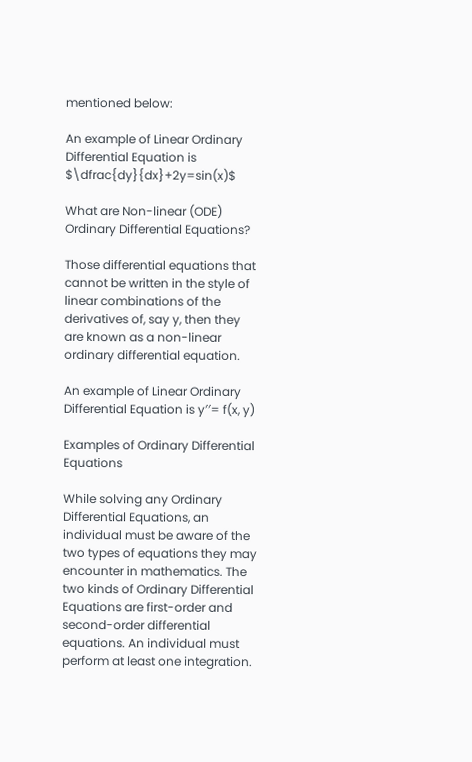mentioned below:

An example of Linear Ordinary Differential Equation is $\dfrac{dy}{dx}+2y=sin(x)$

What are Non-linear (ODE) Ordinary Differential Equations?

Those differential equations that cannot be written in the style of linear combinations of the derivatives of, say y, then they are known as a non-linear ordinary differential equation.

An example of Linear Ordinary Differential Equation is y′′= f(x, y)

Examples of Ordinary Differential Equations

While solving any Ordinary Differential Equations, an individual must be aware of the two types of equations they may encounter in mathematics. The two kinds of Ordinary Differential Equations are first-order and second-order differential equations. An individual must perform at least one integration.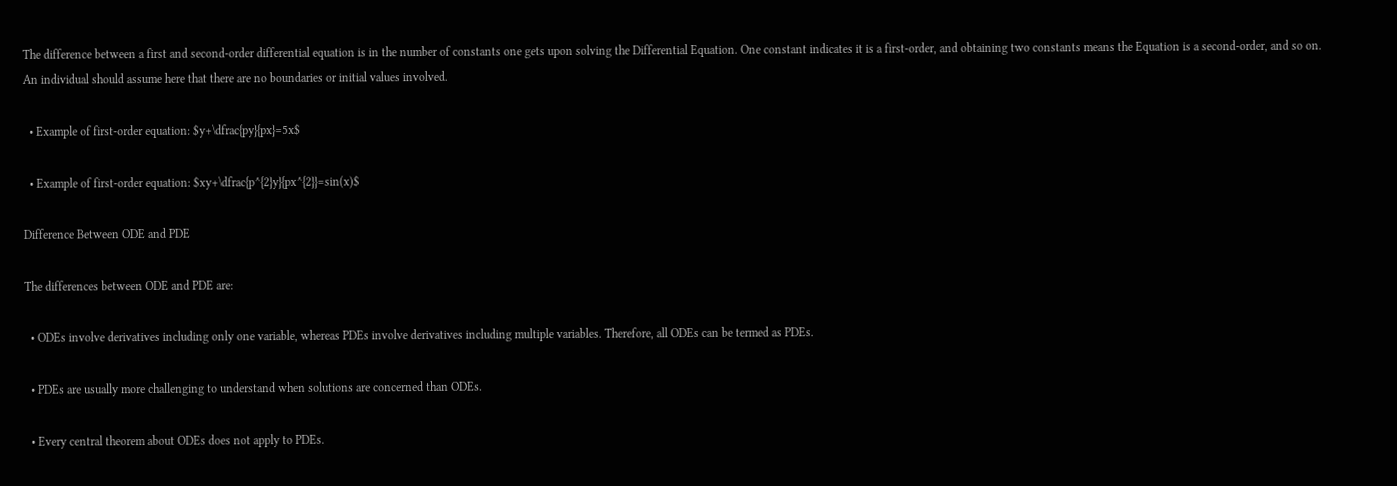The difference between a first and second-order differential equation is in the number of constants one gets upon solving the Differential Equation. One constant indicates it is a first-order, and obtaining two constants means the Equation is a second-order, and so on. An individual should assume here that there are no boundaries or initial values involved.

  • Example of first-order equation: $y+\dfrac{py}{px}=5x$

  • Example of first-order equation: $xy+\dfrac{p^{2}y}{px^{2}}=sin(x)$

Difference Between ODE and PDE

The differences between ODE and PDE are:

  • ODEs involve derivatives including only one variable, whereas PDEs involve derivatives including multiple variables. Therefore, all ODEs can be termed as PDEs.

  • PDEs are usually more challenging to understand when solutions are concerned than ODEs.

  • Every central theorem about ODEs does not apply to PDEs.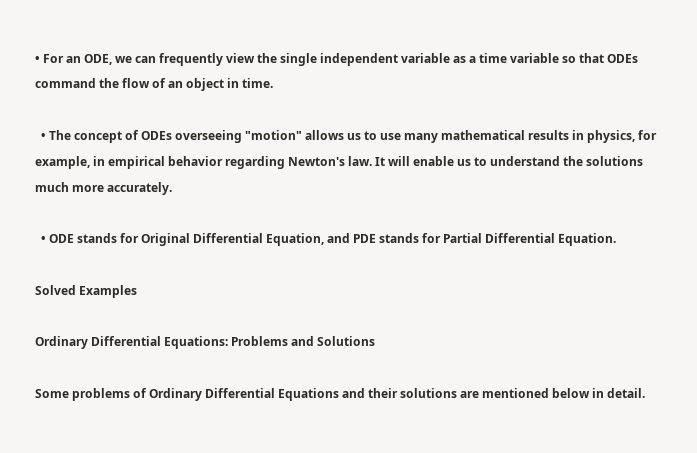• For an ODE, we can frequently view the single independent variable as a time variable so that ODEs command the flow of an object in time.

  • The concept of ODEs overseeing "motion" allows us to use many mathematical results in physics, for example, in empirical behavior regarding Newton's law. It will enable us to understand the solutions much more accurately.

  • ODE stands for Original Differential Equation, and PDE stands for Partial Differential Equation.

Solved Examples

Ordinary Differential Equations: Problems and Solutions

Some problems of Ordinary Differential Equations and their solutions are mentioned below in detail.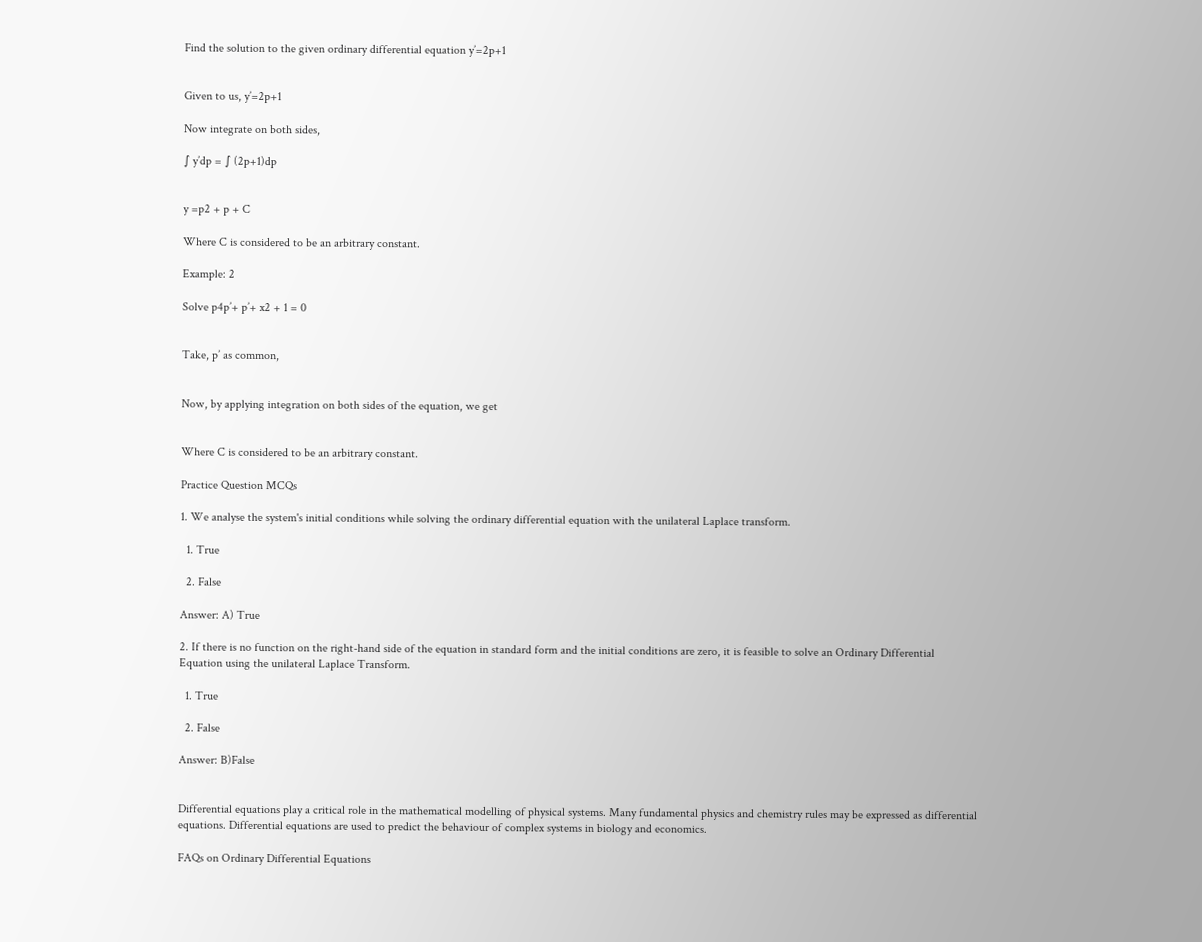Find the solution to the given ordinary differential equation y’=2p+1


Given to us, y’=2p+1

Now integrate on both sides,

∫ y’dp = ∫ (2p+1)dp


y =p2 + p + C

Where C is considered to be an arbitrary constant.

Example: 2

Solve p4p’+ p’+ x2 + 1 = 0


Take, p’ as common,


Now, by applying integration on both sides of the equation, we get


Where C is considered to be an arbitrary constant.

Practice Question MCQs

1. We analyse the system's initial conditions while solving the ordinary differential equation with the unilateral Laplace transform.

  1. True

  2. False

Answer: A) True

2. If there is no function on the right-hand side of the equation in standard form and the initial conditions are zero, it is feasible to solve an Ordinary Differential Equation using the unilateral Laplace Transform.

  1. True

  2. False

Answer: B)False


Differential equations play a critical role in the mathematical modelling of physical systems. Many fundamental physics and chemistry rules may be expressed as differential equations. Differential equations are used to predict the behaviour of complex systems in biology and economics.

FAQs on Ordinary Differential Equations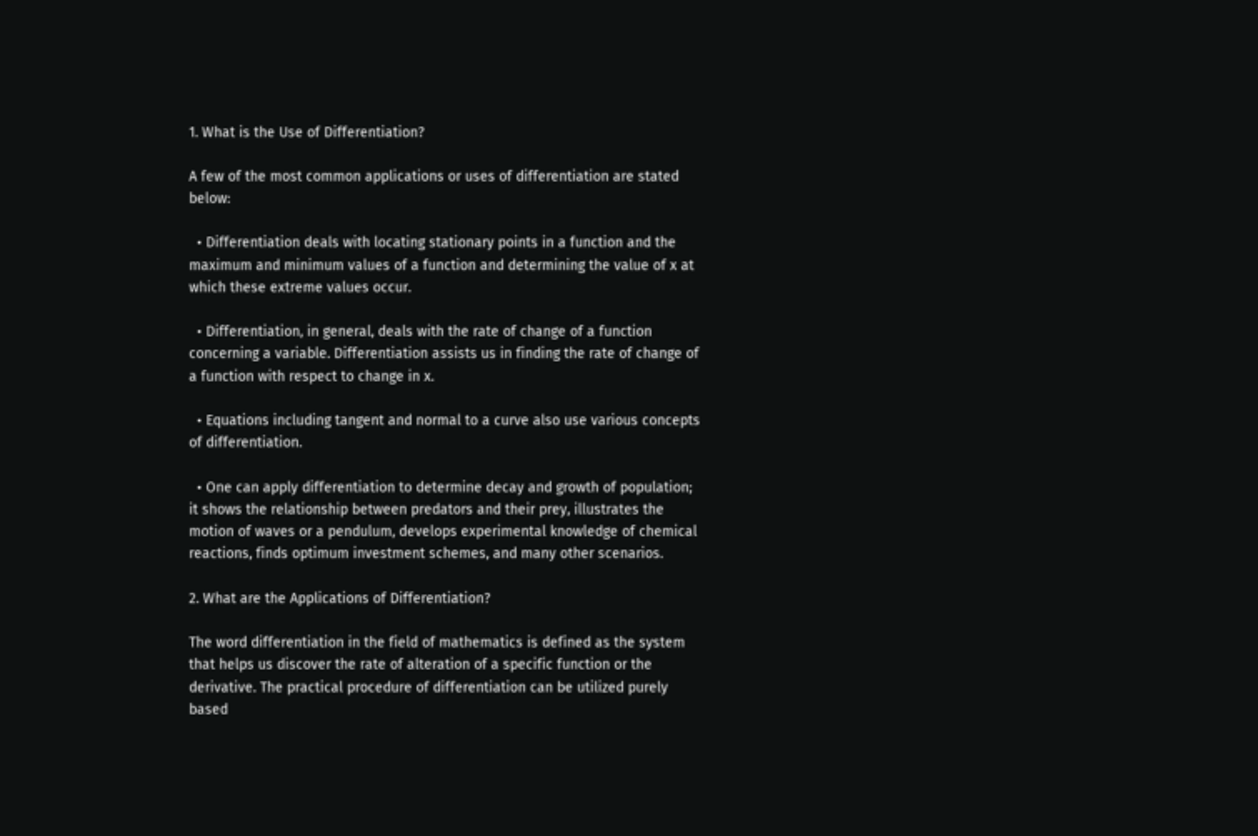1. What is the Use of Differentiation?

A few of the most common applications or uses of differentiation are stated below:

  • Differentiation deals with locating stationary points in a function and the maximum and minimum values of a function and determining the value of x at which these extreme values occur.

  • Differentiation, in general, deals with the rate of change of a function concerning a variable. Differentiation assists us in finding the rate of change of a function with respect to change in x.

  • Equations including tangent and normal to a curve also use various concepts of differentiation.

  • One can apply differentiation to determine decay and growth of population; it shows the relationship between predators and their prey, illustrates the motion of waves or a pendulum, develops experimental knowledge of chemical reactions, finds optimum investment schemes, and many other scenarios.

2. What are the Applications of Differentiation?

The word differentiation in the field of mathematics is defined as the system that helps us discover the rate of alteration of a specific function or the derivative. The practical procedure of differentiation can be utilized purely based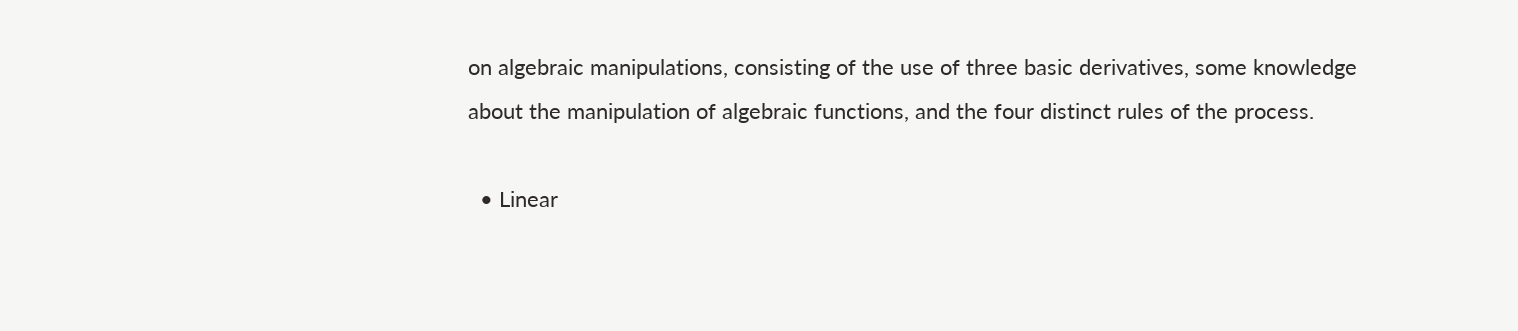on algebraic manipulations, consisting of the use of three basic derivatives, some knowledge about the manipulation of algebraic functions, and the four distinct rules of the process.

  • Linear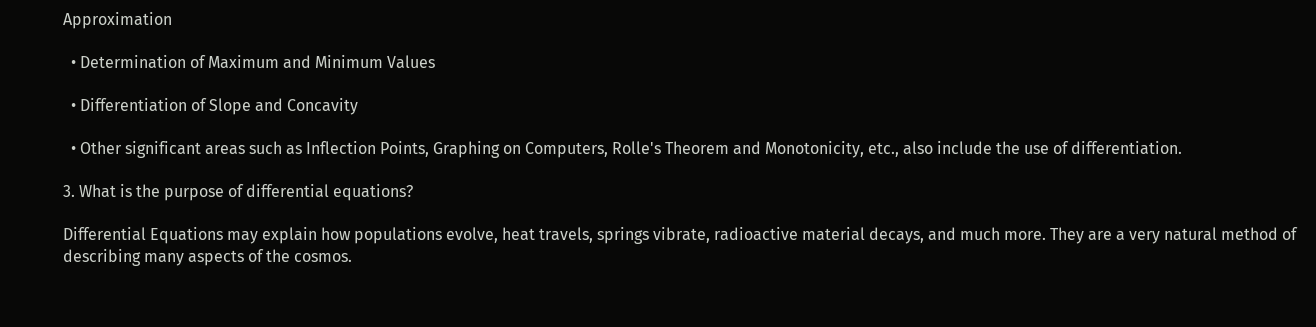Approximation

  • Determination of Maximum and Minimum Values

  • Differentiation of Slope and Concavity

  • Other significant areas such as Inflection Points, Graphing on Computers, Rolle's Theorem and Monotonicity, etc., also include the use of differentiation.

3. What is the purpose of differential equations?

Differential Equations may explain how populations evolve, heat travels, springs vibrate, radioactive material decays, and much more. They are a very natural method of describing many aspects of the cosmos.